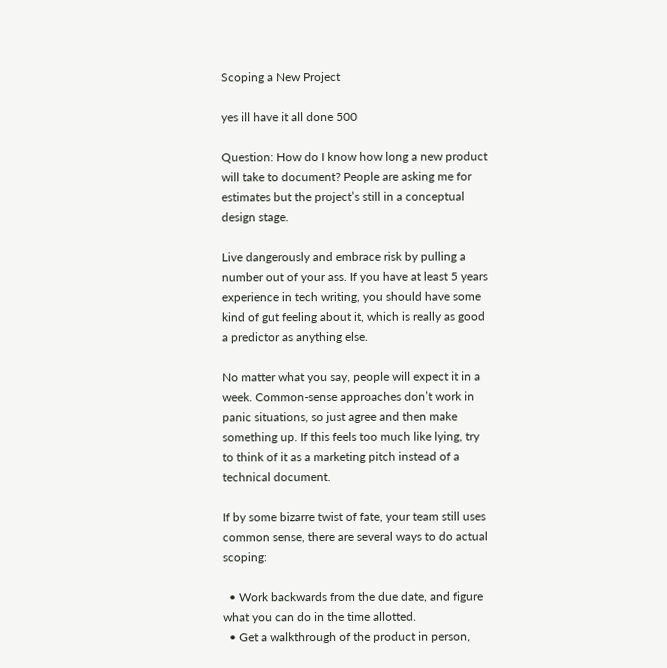Scoping a New Project

yes ill have it all done 500

Question: How do I know how long a new product will take to document? People are asking me for estimates but the project’s still in a conceptual design stage.

Live dangerously and embrace risk by pulling a number out of your ass. If you have at least 5 years experience in tech writing, you should have some kind of gut feeling about it, which is really as good a predictor as anything else.

No matter what you say, people will expect it in a week. Common-sense approaches don’t work in panic situations, so just agree and then make something up. If this feels too much like lying, try to think of it as a marketing pitch instead of a technical document.

If by some bizarre twist of fate, your team still uses common sense, there are several ways to do actual scoping:

  • Work backwards from the due date, and figure what you can do in the time allotted.
  • Get a walkthrough of the product in person,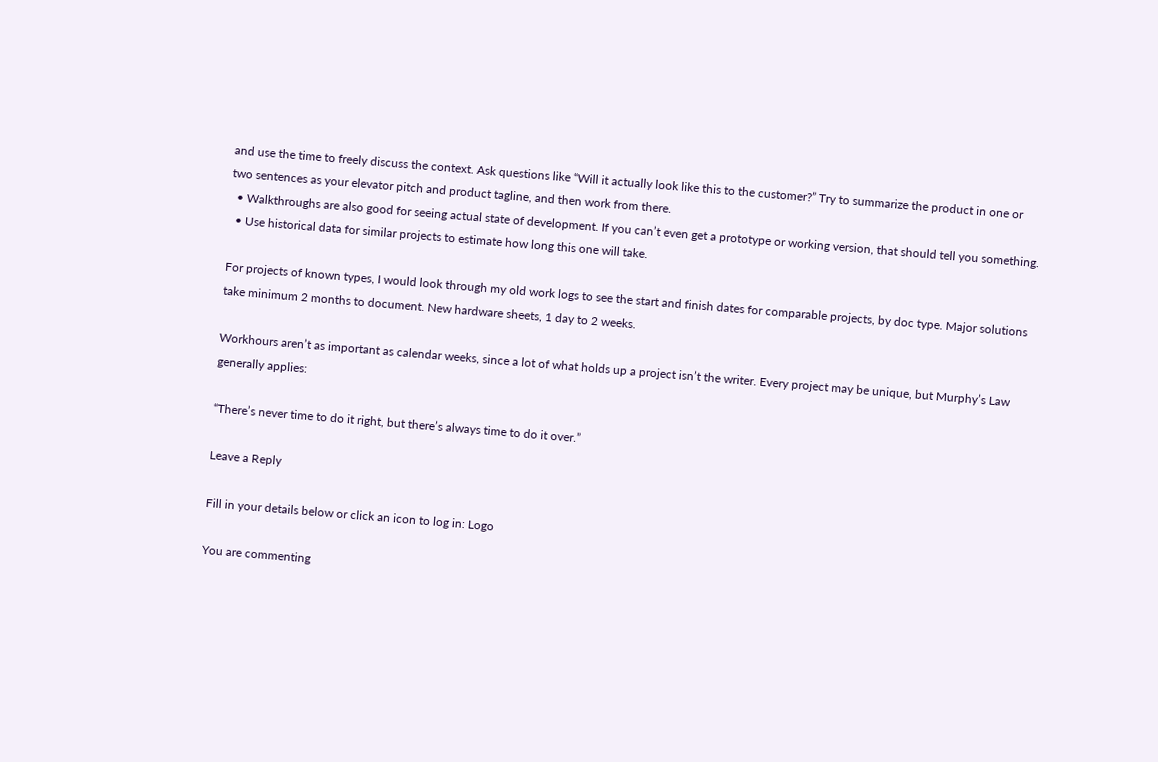and use the time to freely discuss the context. Ask questions like “Will it actually look like this to the customer?” Try to summarize the product in one or two sentences as your elevator pitch and product tagline, and then work from there.
  • Walkthroughs are also good for seeing actual state of development. If you can’t even get a prototype or working version, that should tell you something.
  • Use historical data for similar projects to estimate how long this one will take.

For projects of known types, I would look through my old work logs to see the start and finish dates for comparable projects, by doc type. Major solutions take minimum 2 months to document. New hardware sheets, 1 day to 2 weeks.

Workhours aren’t as important as calendar weeks, since a lot of what holds up a project isn’t the writer. Every project may be unique, but Murphy’s Law generally applies:

“There’s never time to do it right, but there’s always time to do it over.”

Leave a Reply

Fill in your details below or click an icon to log in: Logo

You are commenting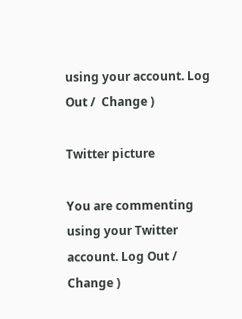using your account. Log Out /  Change )

Twitter picture

You are commenting using your Twitter account. Log Out /  Change )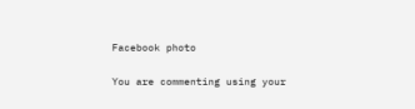Facebook photo

You are commenting using your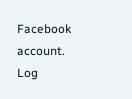Facebook account. Log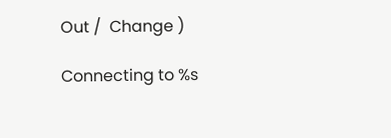Out /  Change )

Connecting to %s